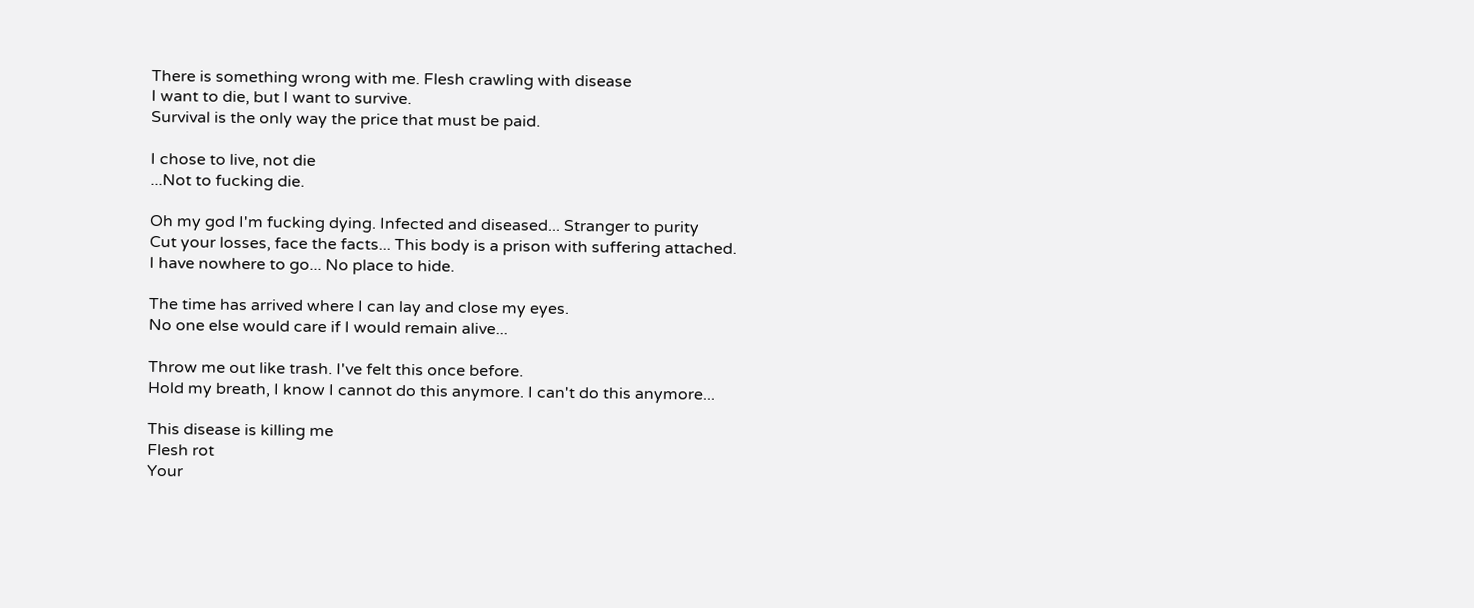There is something wrong with me. Flesh crawling with disease
I want to die, but I want to survive.
Survival is the only way the price that must be paid.

I chose to live, not die
...Not to fucking die.

Oh my god I'm fucking dying. Infected and diseased... Stranger to purity
Cut your losses, face the facts... This body is a prison with suffering attached.
I have nowhere to go... No place to hide.

The time has arrived where I can lay and close my eyes.
No one else would care if I would remain alive...

Throw me out like trash. I've felt this once before.
Hold my breath, I know I cannot do this anymore. I can't do this anymore...

This disease is killing me
Flesh rot
Your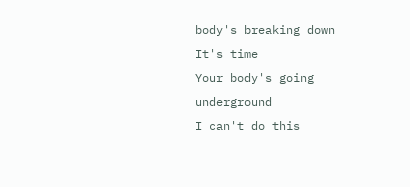body's breaking down
It's time
Your body's going underground
I can't do this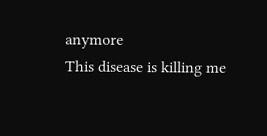anymore
This disease is killing me